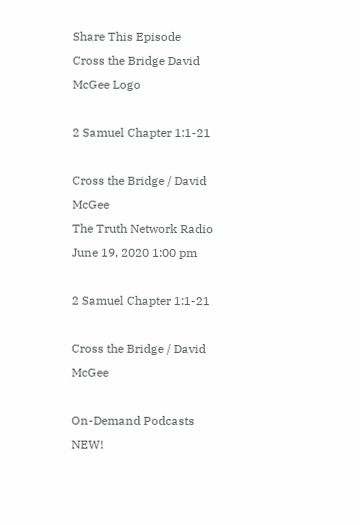Share This Episode
Cross the Bridge David McGee Logo

2 Samuel Chapter 1:1-21

Cross the Bridge / David McGee
The Truth Network Radio
June 19, 2020 1:00 pm

2 Samuel Chapter 1:1-21

Cross the Bridge / David McGee

On-Demand Podcasts NEW!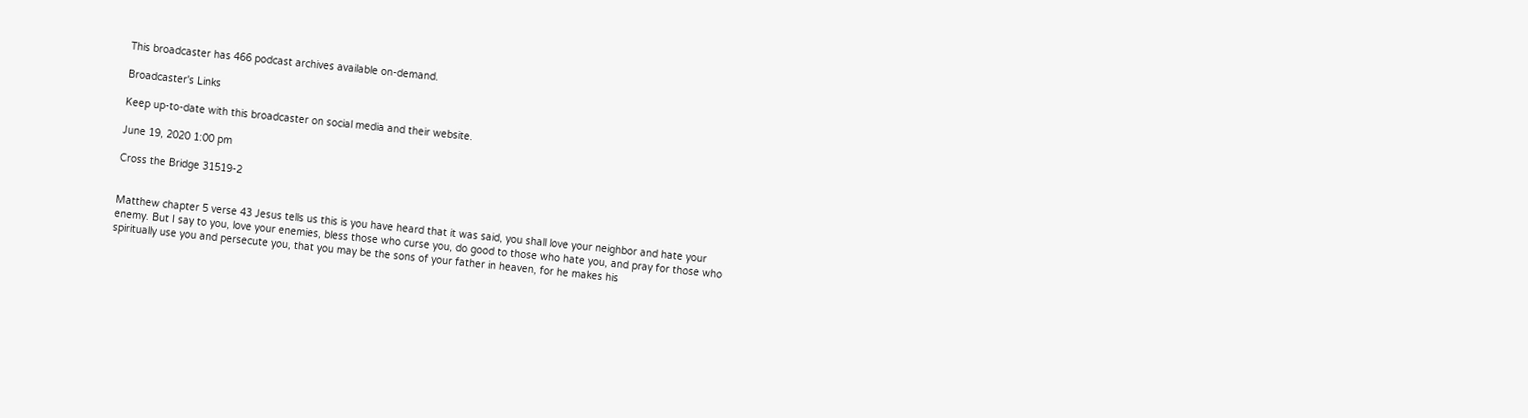This broadcaster has 466 podcast archives available on-demand.

Broadcaster's Links

Keep up-to-date with this broadcaster on social media and their website.

June 19, 2020 1:00 pm

Cross the Bridge 31519-2


Matthew chapter 5 verse 43 Jesus tells us this is you have heard that it was said, you shall love your neighbor and hate your enemy. But I say to you, love your enemies, bless those who curse you, do good to those who hate you, and pray for those who spiritually use you and persecute you, that you may be the sons of your father in heaven, for he makes his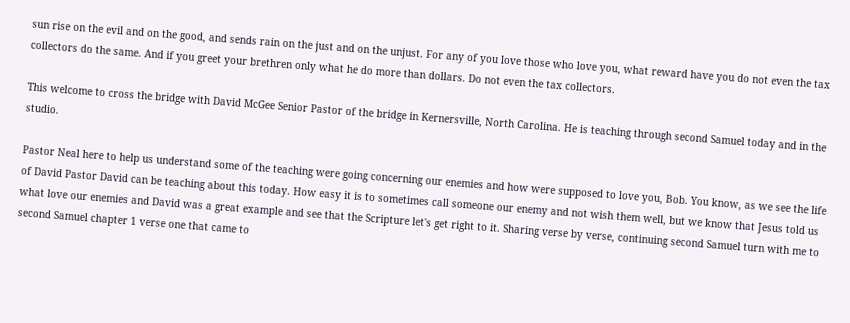sun rise on the evil and on the good, and sends rain on the just and on the unjust. For any of you love those who love you, what reward have you do not even the tax collectors do the same. And if you greet your brethren only what he do more than dollars. Do not even the tax collectors.

This welcome to cross the bridge with David McGee Senior Pastor of the bridge in Kernersville, North Carolina. He is teaching through second Samuel today and in the studio.

Pastor Neal here to help us understand some of the teaching were going concerning our enemies and how were supposed to love you, Bob. You know, as we see the life of David Pastor David can be teaching about this today. How easy it is to sometimes call someone our enemy and not wish them well, but we know that Jesus told us what love our enemies and David was a great example and see that the Scripture let's get right to it. Sharing verse by verse, continuing second Samuel turn with me to second Samuel chapter 1 verse one that came to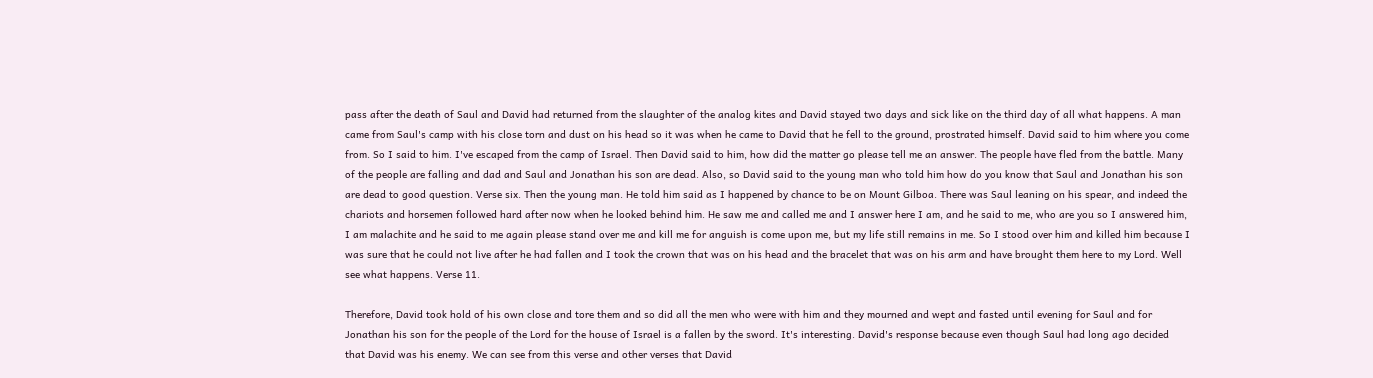pass after the death of Saul and David had returned from the slaughter of the analog kites and David stayed two days and sick like on the third day of all what happens. A man came from Saul's camp with his close torn and dust on his head so it was when he came to David that he fell to the ground, prostrated himself. David said to him where you come from. So I said to him. I've escaped from the camp of Israel. Then David said to him, how did the matter go please tell me an answer. The people have fled from the battle. Many of the people are falling and dad and Saul and Jonathan his son are dead. Also, so David said to the young man who told him how do you know that Saul and Jonathan his son are dead to good question. Verse six. Then the young man. He told him said as I happened by chance to be on Mount Gilboa. There was Saul leaning on his spear, and indeed the chariots and horsemen followed hard after now when he looked behind him. He saw me and called me and I answer here I am, and he said to me, who are you so I answered him, I am malachite and he said to me again please stand over me and kill me for anguish is come upon me, but my life still remains in me. So I stood over him and killed him because I was sure that he could not live after he had fallen and I took the crown that was on his head and the bracelet that was on his arm and have brought them here to my Lord. Well see what happens. Verse 11.

Therefore, David took hold of his own close and tore them and so did all the men who were with him and they mourned and wept and fasted until evening for Saul and for Jonathan his son for the people of the Lord for the house of Israel is a fallen by the sword. It's interesting. David's response because even though Saul had long ago decided that David was his enemy. We can see from this verse and other verses that David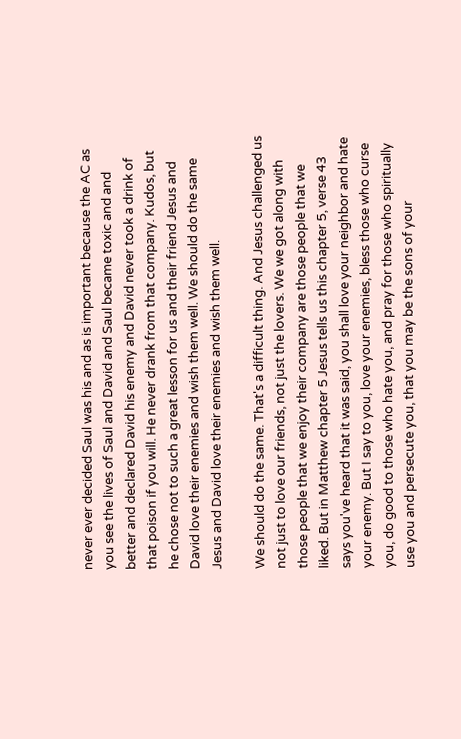never ever decided Saul was his and as is important because the AC as you see the lives of Saul and David and Saul became toxic and and better and declared David his enemy and David never took a drink of that poison if you will. He never drank from that company. Kudos, but he chose not to such a great lesson for us and their friend Jesus and David love their enemies and wish them well. We should do the same Jesus and David love their enemies and wish them well.

We should do the same. That's a difficult thing. And Jesus challenged us not just to love our friends, not just the lovers. We we got along with those people that we enjoy their company are those people that we liked. But in Matthew chapter 5 Jesus tells us this chapter 5, verse 43 says you've heard that it was said, you shall love your neighbor and hate your enemy. But I say to you, love your enemies, bless those who curse you, do good to those who hate you, and pray for those who spiritually use you and persecute you, that you may be the sons of your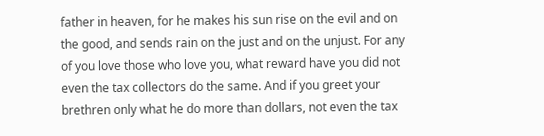father in heaven, for he makes his sun rise on the evil and on the good, and sends rain on the just and on the unjust. For any of you love those who love you, what reward have you did not even the tax collectors do the same. And if you greet your brethren only what he do more than dollars, not even the tax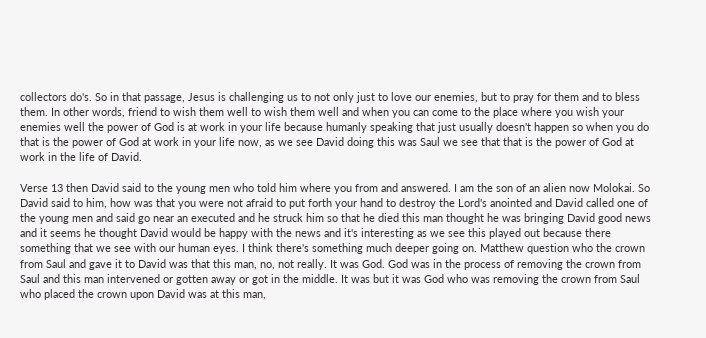collectors do's. So in that passage, Jesus is challenging us to not only just to love our enemies, but to pray for them and to bless them. In other words, friend to wish them well to wish them well and when you can come to the place where you wish your enemies well the power of God is at work in your life because humanly speaking that just usually doesn't happen so when you do that is the power of God at work in your life now, as we see David doing this was Saul we see that that is the power of God at work in the life of David.

Verse 13 then David said to the young men who told him where you from and answered. I am the son of an alien now Molokai. So David said to him, how was that you were not afraid to put forth your hand to destroy the Lord's anointed and David called one of the young men and said go near an executed and he struck him so that he died this man thought he was bringing David good news and it seems he thought David would be happy with the news and it's interesting as we see this played out because there something that we see with our human eyes. I think there's something much deeper going on. Matthew question who the crown from Saul and gave it to David was that this man, no, not really. It was God. God was in the process of removing the crown from Saul and this man intervened or gotten away or got in the middle. It was but it was God who was removing the crown from Saul who placed the crown upon David was at this man,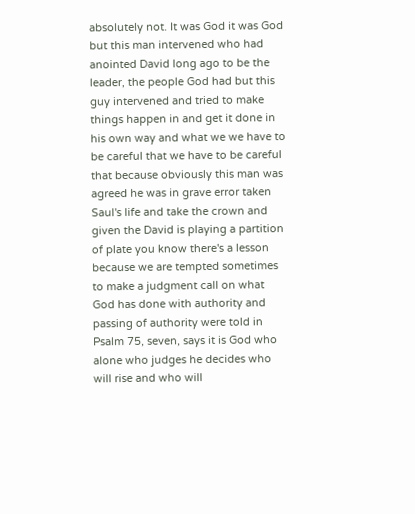absolutely not. It was God it was God but this man intervened who had anointed David long ago to be the leader, the people God had but this guy intervened and tried to make things happen in and get it done in his own way and what we we have to be careful that we have to be careful that because obviously this man was agreed he was in grave error taken Saul's life and take the crown and given the David is playing a partition of plate you know there's a lesson because we are tempted sometimes to make a judgment call on what God has done with authority and passing of authority were told in Psalm 75, seven, says it is God who alone who judges he decides who will rise and who will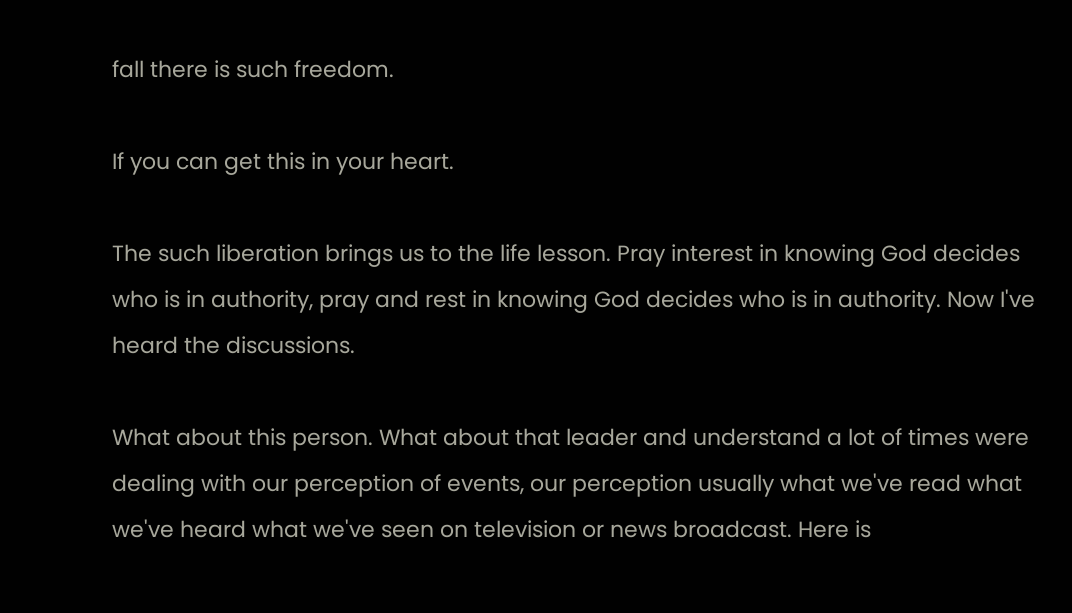fall there is such freedom.

If you can get this in your heart.

The such liberation brings us to the life lesson. Pray interest in knowing God decides who is in authority, pray and rest in knowing God decides who is in authority. Now I've heard the discussions.

What about this person. What about that leader and understand a lot of times were dealing with our perception of events, our perception usually what we've read what we've heard what we've seen on television or news broadcast. Here is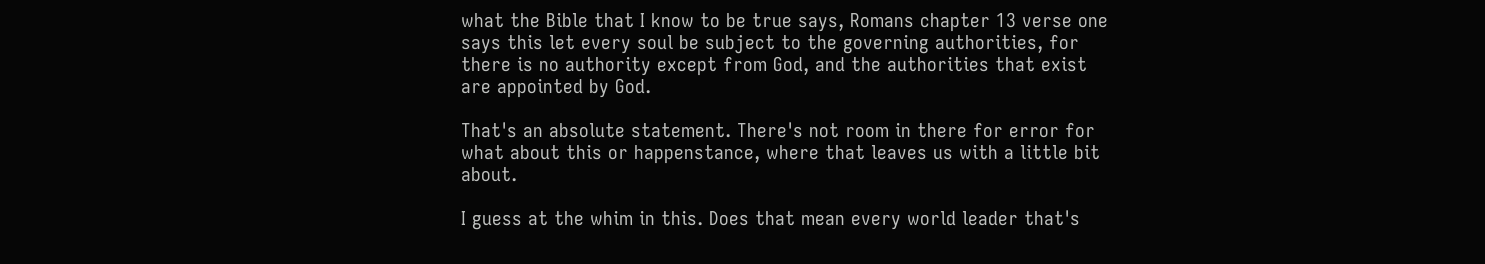what the Bible that I know to be true says, Romans chapter 13 verse one says this let every soul be subject to the governing authorities, for there is no authority except from God, and the authorities that exist are appointed by God.

That's an absolute statement. There's not room in there for error for what about this or happenstance, where that leaves us with a little bit about.

I guess at the whim in this. Does that mean every world leader that's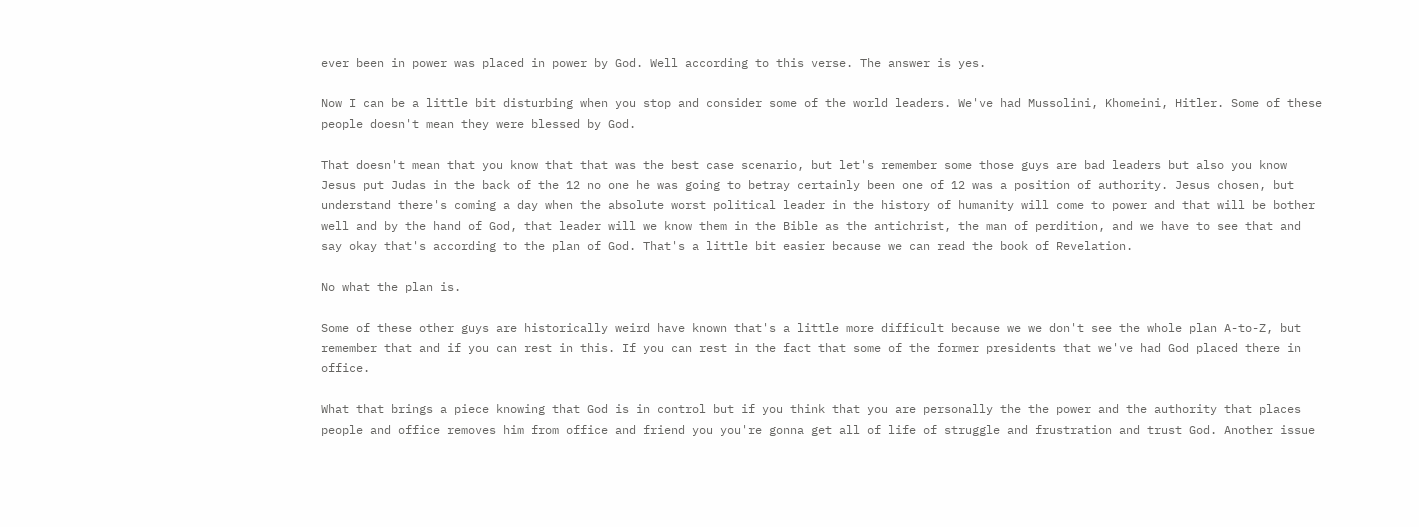ever been in power was placed in power by God. Well according to this verse. The answer is yes.

Now I can be a little bit disturbing when you stop and consider some of the world leaders. We've had Mussolini, Khomeini, Hitler. Some of these people doesn't mean they were blessed by God.

That doesn't mean that you know that that was the best case scenario, but let's remember some those guys are bad leaders but also you know Jesus put Judas in the back of the 12 no one he was going to betray certainly been one of 12 was a position of authority. Jesus chosen, but understand there's coming a day when the absolute worst political leader in the history of humanity will come to power and that will be bother well and by the hand of God, that leader will we know them in the Bible as the antichrist, the man of perdition, and we have to see that and say okay that's according to the plan of God. That's a little bit easier because we can read the book of Revelation.

No what the plan is.

Some of these other guys are historically weird have known that's a little more difficult because we we don't see the whole plan A-to-Z, but remember that and if you can rest in this. If you can rest in the fact that some of the former presidents that we've had God placed there in office.

What that brings a piece knowing that God is in control but if you think that you are personally the the power and the authority that places people and office removes him from office and friend you you're gonna get all of life of struggle and frustration and trust God. Another issue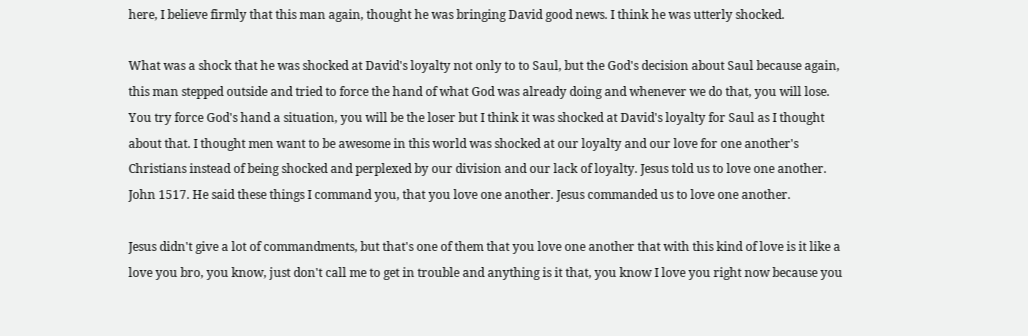here, I believe firmly that this man again, thought he was bringing David good news. I think he was utterly shocked.

What was a shock that he was shocked at David's loyalty not only to to Saul, but the God's decision about Saul because again, this man stepped outside and tried to force the hand of what God was already doing and whenever we do that, you will lose. You try force God's hand a situation, you will be the loser but I think it was shocked at David's loyalty for Saul as I thought about that. I thought men want to be awesome in this world was shocked at our loyalty and our love for one another's Christians instead of being shocked and perplexed by our division and our lack of loyalty. Jesus told us to love one another. John 1517. He said these things I command you, that you love one another. Jesus commanded us to love one another.

Jesus didn't give a lot of commandments, but that's one of them that you love one another that with this kind of love is it like a love you bro, you know, just don't call me to get in trouble and anything is it that, you know I love you right now because you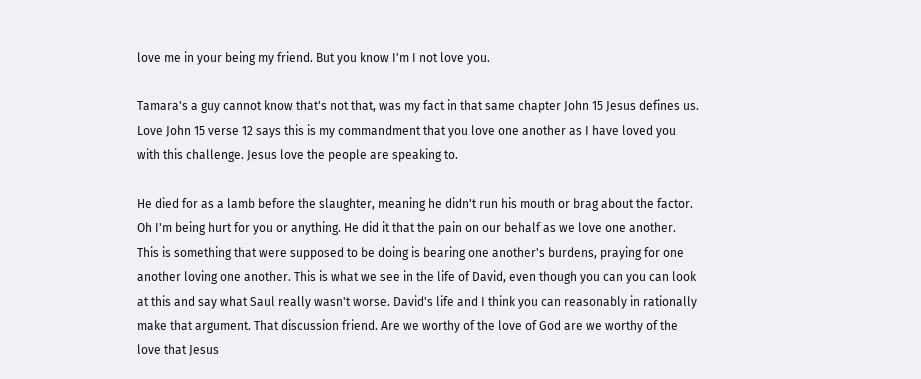love me in your being my friend. But you know I'm I not love you.

Tamara's a guy cannot know that's not that, was my fact in that same chapter John 15 Jesus defines us. Love John 15 verse 12 says this is my commandment that you love one another as I have loved you with this challenge. Jesus love the people are speaking to.

He died for as a lamb before the slaughter, meaning he didn't run his mouth or brag about the factor. Oh I'm being hurt for you or anything. He did it that the pain on our behalf as we love one another. This is something that were supposed to be doing is bearing one another's burdens, praying for one another loving one another. This is what we see in the life of David, even though you can you can look at this and say what Saul really wasn't worse. David's life and I think you can reasonably in rationally make that argument. That discussion friend. Are we worthy of the love of God are we worthy of the love that Jesus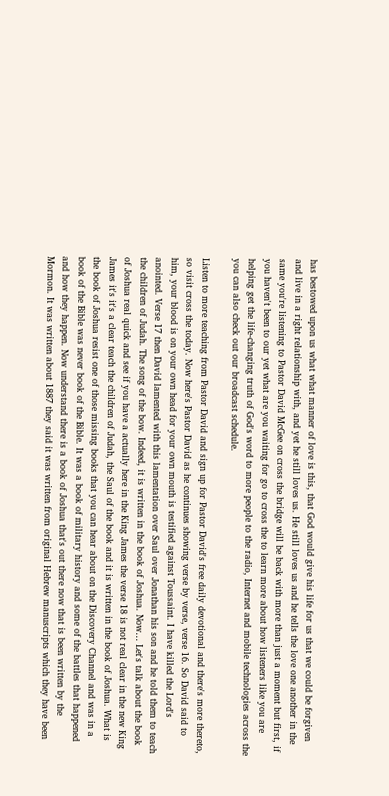has bestowed upon us what what manner of love is this, that God would give his life for us that we could be forgiven and live in a right relationship with, and yet he still loves us. He still loves us and he tells the love one another in the same you're listening to Pastor David McGee on cross the bridge will be back with more than just a moment but first, if you haven't been to our yet what are you waiting for go to cross the to learn more about how listeners like you are helping get the life-changing truth of God's word to more people to the radio, Internet and mobile technologies across the you can also check out our broadcast schedule.

Listen to more teaching from Pastor David and sign up for Pastor David's free daily devotional and there's more thereto, so visit cross the today. Now here's Pastor David as he continues showing verse by verse, verse 16. So David said to him, your blood is on your own head for your own mouth is testified against Toussaint. I have killed the Lord's anointed. Verse 17 then David lamented with this lamentation over Saul over Jonathan his son and he told them to teach the children of Judah. The song of the bow. Indeed, it is written in the book of Joshua. Now… Let's talk about the book of Joshua real quick and see if you have a actually here in the King James the verse 18 is not real clear in the new King James it's it's a clear teach the children of Judah, the Saul of the book and it is written in the book of Joshua. What is the book of Joshua resist one of those missing books that you can hear about on the Discovery Channel and was in a book of the Bible was never book of the Bible. It was a book of military history and some of the battles that happened and how they happen. Now understand there is a book of Joshua that's out there now that is been written by the Mormon. It was written about 1887 they said it was written from original Hebrew manuscripts which they have been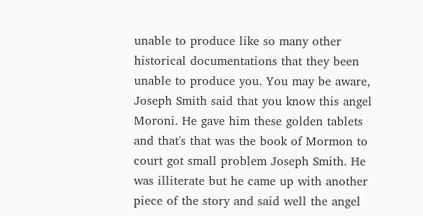unable to produce like so many other historical documentations that they been unable to produce you. You may be aware, Joseph Smith said that you know this angel Moroni. He gave him these golden tablets and that's that was the book of Mormon to court got small problem Joseph Smith. He was illiterate but he came up with another piece of the story and said well the angel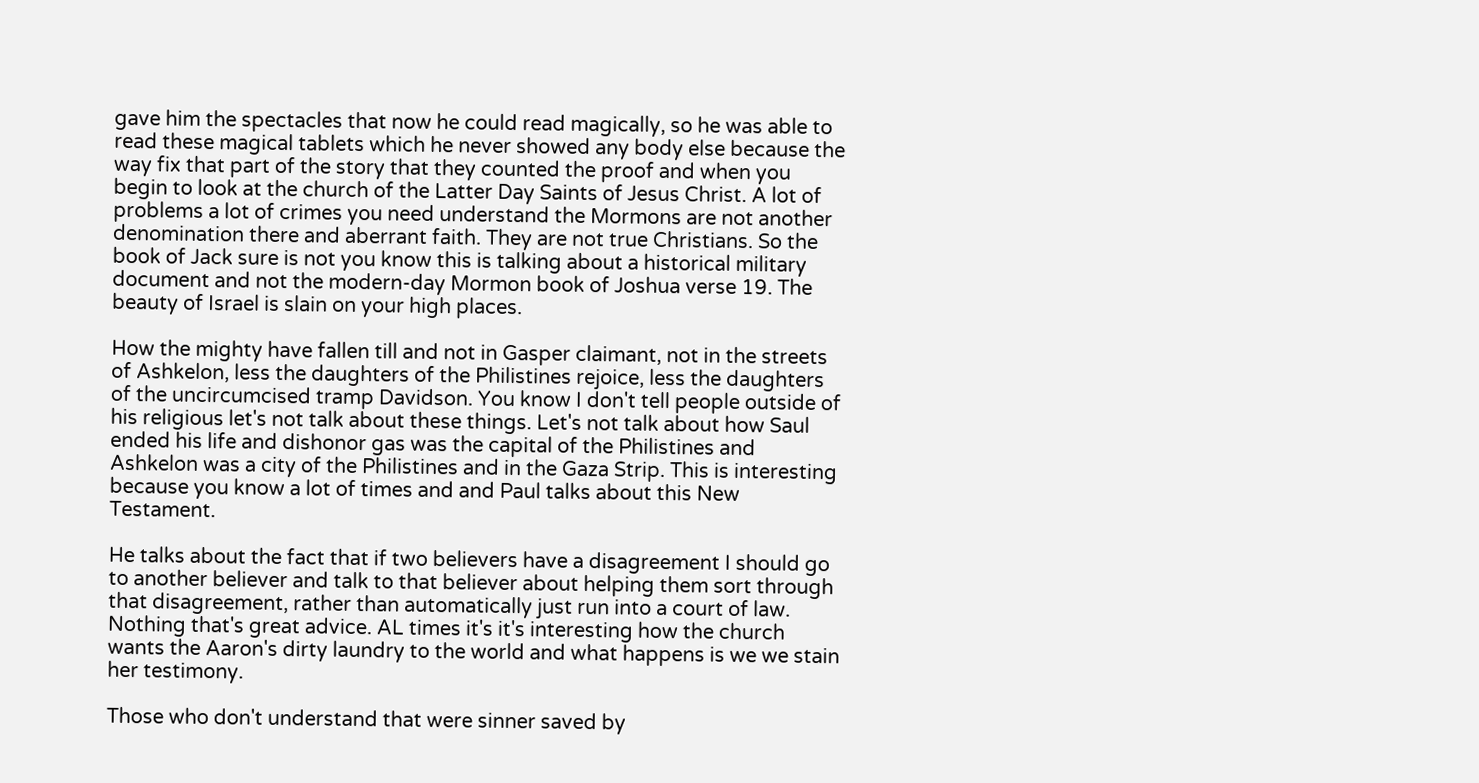gave him the spectacles that now he could read magically, so he was able to read these magical tablets which he never showed any body else because the way fix that part of the story that they counted the proof and when you begin to look at the church of the Latter Day Saints of Jesus Christ. A lot of problems a lot of crimes you need understand the Mormons are not another denomination there and aberrant faith. They are not true Christians. So the book of Jack sure is not you know this is talking about a historical military document and not the modern-day Mormon book of Joshua verse 19. The beauty of Israel is slain on your high places.

How the mighty have fallen till and not in Gasper claimant, not in the streets of Ashkelon, less the daughters of the Philistines rejoice, less the daughters of the uncircumcised tramp Davidson. You know I don't tell people outside of his religious let's not talk about these things. Let's not talk about how Saul ended his life and dishonor gas was the capital of the Philistines and Ashkelon was a city of the Philistines and in the Gaza Strip. This is interesting because you know a lot of times and and Paul talks about this New Testament.

He talks about the fact that if two believers have a disagreement I should go to another believer and talk to that believer about helping them sort through that disagreement, rather than automatically just run into a court of law. Nothing that's great advice. AL times it's it's interesting how the church wants the Aaron's dirty laundry to the world and what happens is we we stain her testimony.

Those who don't understand that were sinner saved by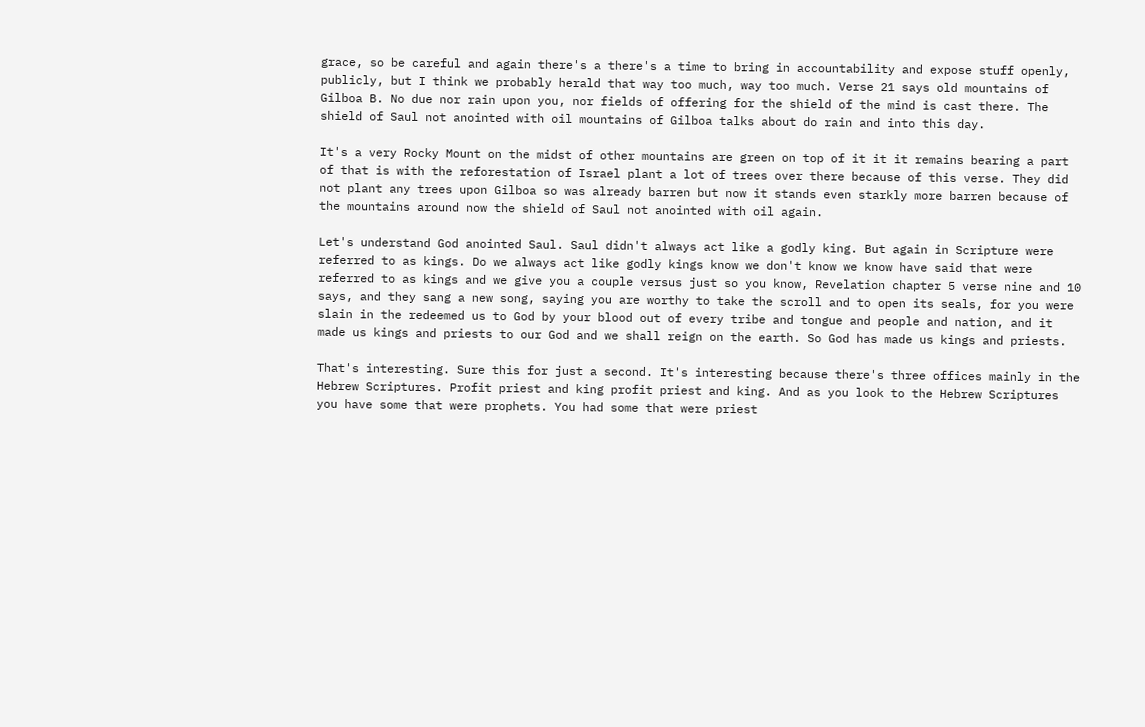grace, so be careful and again there's a there's a time to bring in accountability and expose stuff openly, publicly, but I think we probably herald that way too much, way too much. Verse 21 says old mountains of Gilboa B. No due nor rain upon you, nor fields of offering for the shield of the mind is cast there. The shield of Saul not anointed with oil mountains of Gilboa talks about do rain and into this day.

It's a very Rocky Mount on the midst of other mountains are green on top of it it it remains bearing a part of that is with the reforestation of Israel plant a lot of trees over there because of this verse. They did not plant any trees upon Gilboa so was already barren but now it stands even starkly more barren because of the mountains around now the shield of Saul not anointed with oil again.

Let's understand God anointed Saul. Saul didn't always act like a godly king. But again in Scripture were referred to as kings. Do we always act like godly kings know we don't know we know have said that were referred to as kings and we give you a couple versus just so you know, Revelation chapter 5 verse nine and 10 says, and they sang a new song, saying you are worthy to take the scroll and to open its seals, for you were slain in the redeemed us to God by your blood out of every tribe and tongue and people and nation, and it made us kings and priests to our God and we shall reign on the earth. So God has made us kings and priests.

That's interesting. Sure this for just a second. It's interesting because there's three offices mainly in the Hebrew Scriptures. Profit priest and king profit priest and king. And as you look to the Hebrew Scriptures you have some that were prophets. You had some that were priest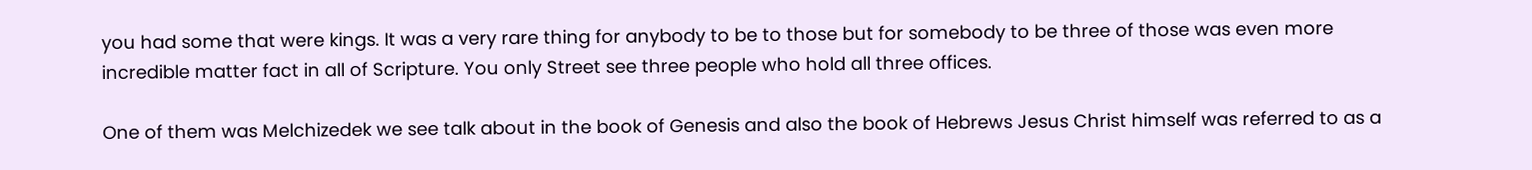you had some that were kings. It was a very rare thing for anybody to be to those but for somebody to be three of those was even more incredible matter fact in all of Scripture. You only Street see three people who hold all three offices.

One of them was Melchizedek we see talk about in the book of Genesis and also the book of Hebrews Jesus Christ himself was referred to as a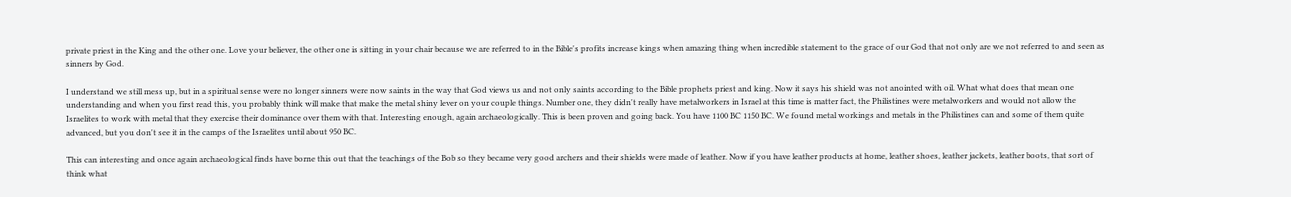private priest in the King and the other one. Love your believer, the other one is sitting in your chair because we are referred to in the Bible's profits increase kings when amazing thing when incredible statement to the grace of our God that not only are we not referred to and seen as sinners by God.

I understand we still mess up, but in a spiritual sense were no longer sinners were now saints in the way that God views us and not only saints according to the Bible prophets priest and king. Now it says his shield was not anointed with oil. What what does that mean one understanding and when you first read this, you probably think will make that make the metal shiny lever on your couple things. Number one, they didn't really have metalworkers in Israel at this time is matter fact, the Philistines were metalworkers and would not allow the Israelites to work with metal that they exercise their dominance over them with that. Interesting enough, again archaeologically. This is been proven and going back. You have 1100 BC 1150 BC. We found metal workings and metals in the Philistines can and some of them quite advanced, but you don't see it in the camps of the Israelites until about 950 BC.

This can interesting and once again archaeological finds have borne this out that the teachings of the Bob so they became very good archers and their shields were made of leather. Now if you have leather products at home, leather shoes, leather jackets, leather boots, that sort of think what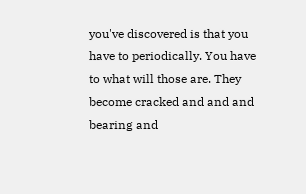you've discovered is that you have to periodically. You have to what will those are. They become cracked and and and bearing and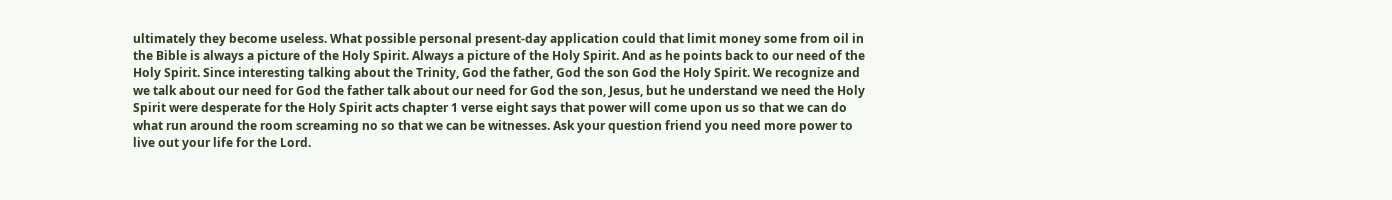ultimately they become useless. What possible personal present-day application could that limit money some from oil in the Bible is always a picture of the Holy Spirit. Always a picture of the Holy Spirit. And as he points back to our need of the Holy Spirit. Since interesting talking about the Trinity, God the father, God the son God the Holy Spirit. We recognize and we talk about our need for God the father talk about our need for God the son, Jesus, but he understand we need the Holy Spirit were desperate for the Holy Spirit acts chapter 1 verse eight says that power will come upon us so that we can do what run around the room screaming no so that we can be witnesses. Ask your question friend you need more power to live out your life for the Lord.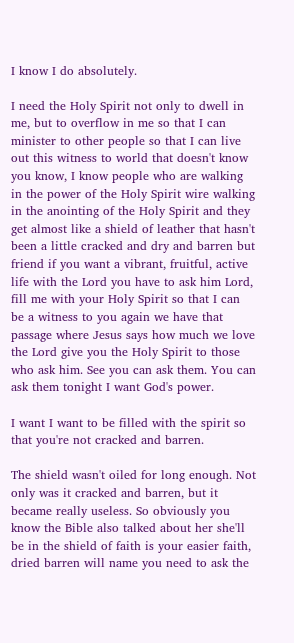I know I do absolutely.

I need the Holy Spirit not only to dwell in me, but to overflow in me so that I can minister to other people so that I can live out this witness to world that doesn't know you know, I know people who are walking in the power of the Holy Spirit wire walking in the anointing of the Holy Spirit and they get almost like a shield of leather that hasn't been a little cracked and dry and barren but friend if you want a vibrant, fruitful, active life with the Lord you have to ask him Lord, fill me with your Holy Spirit so that I can be a witness to you again we have that passage where Jesus says how much we love the Lord give you the Holy Spirit to those who ask him. See you can ask them. You can ask them tonight I want God's power.

I want I want to be filled with the spirit so that you're not cracked and barren.

The shield wasn't oiled for long enough. Not only was it cracked and barren, but it became really useless. So obviously you know the Bible also talked about her she'll be in the shield of faith is your easier faith, dried barren will name you need to ask the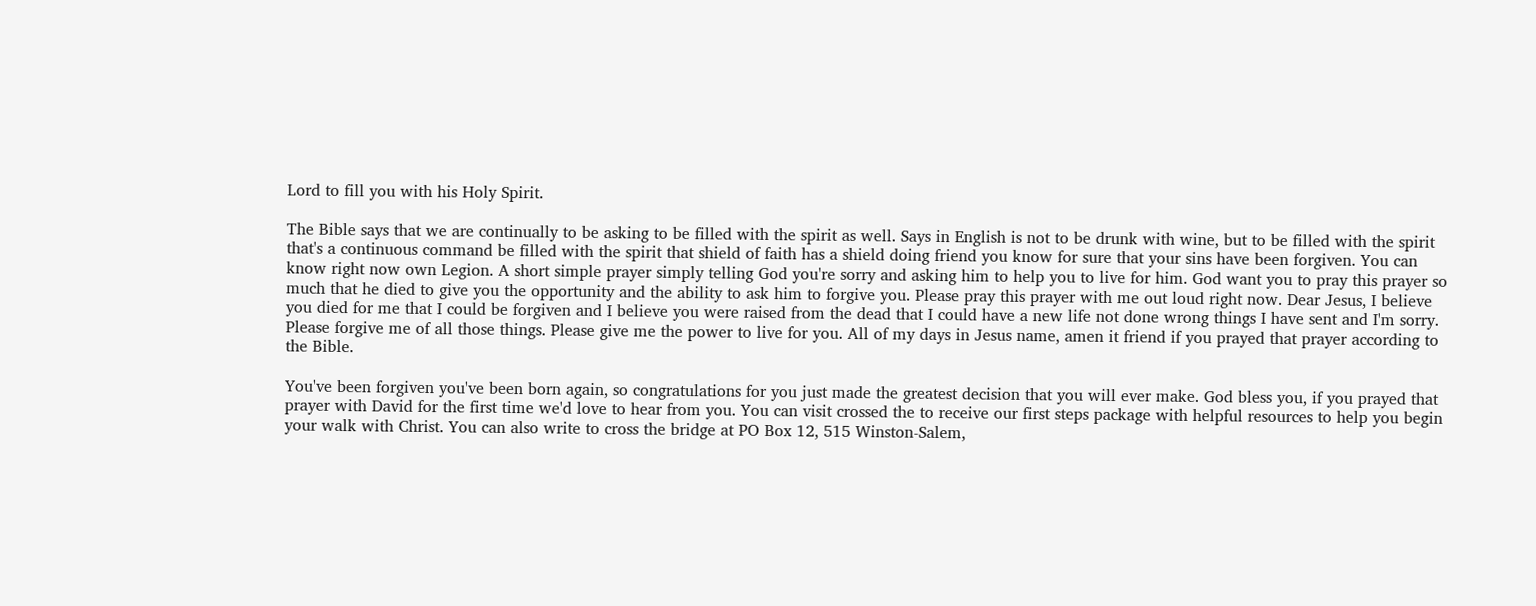Lord to fill you with his Holy Spirit.

The Bible says that we are continually to be asking to be filled with the spirit as well. Says in English is not to be drunk with wine, but to be filled with the spirit that's a continuous command be filled with the spirit that shield of faith has a shield doing friend you know for sure that your sins have been forgiven. You can know right now own Legion. A short simple prayer simply telling God you're sorry and asking him to help you to live for him. God want you to pray this prayer so much that he died to give you the opportunity and the ability to ask him to forgive you. Please pray this prayer with me out loud right now. Dear Jesus, I believe you died for me that I could be forgiven and I believe you were raised from the dead that I could have a new life not done wrong things I have sent and I'm sorry. Please forgive me of all those things. Please give me the power to live for you. All of my days in Jesus name, amen it friend if you prayed that prayer according to the Bible.

You've been forgiven you've been born again, so congratulations for you just made the greatest decision that you will ever make. God bless you, if you prayed that prayer with David for the first time we'd love to hear from you. You can visit crossed the to receive our first steps package with helpful resources to help you begin your walk with Christ. You can also write to cross the bridge at PO Box 12, 515 Winston-Salem,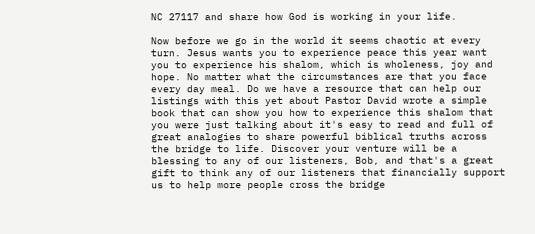NC 27117 and share how God is working in your life.

Now before we go in the world it seems chaotic at every turn. Jesus wants you to experience peace this year want you to experience his shalom, which is wholeness, joy and hope. No matter what the circumstances are that you face every day meal. Do we have a resource that can help our listings with this yet about Pastor David wrote a simple book that can show you how to experience this shalom that you were just talking about it's easy to read and full of great analogies to share powerful biblical truths across the bridge to life. Discover your venture will be a blessing to any of our listeners, Bob, and that's a great gift to think any of our listeners that financially support us to help more people cross the bridge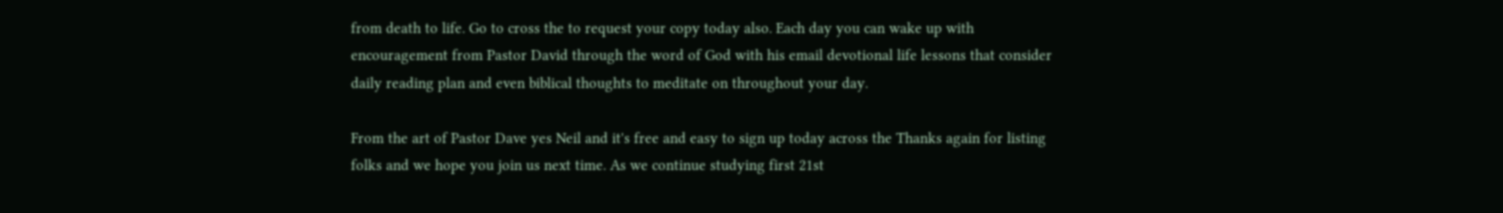from death to life. Go to cross the to request your copy today also. Each day you can wake up with encouragement from Pastor David through the word of God with his email devotional life lessons that consider daily reading plan and even biblical thoughts to meditate on throughout your day.

From the art of Pastor Dave yes Neil and it's free and easy to sign up today across the Thanks again for listing folks and we hope you join us next time. As we continue studying first 21st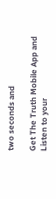two seconds and

Get The Truth Mobile App and Listen to your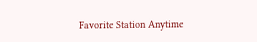Favorite Station Anytime